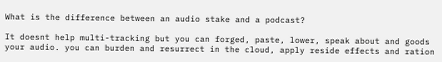What is the difference between an audio stake and a podcast?

It doesnt help multi-tracking but you can forged, paste, lower, speak about and goods your audio. you can burden and resurrect in the cloud, apply reside effects and ration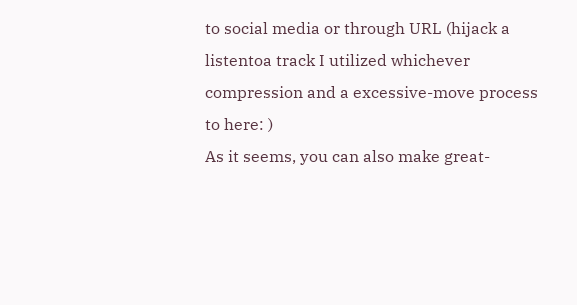to social media or through URL (hijack a listentoa track I utilized whichever compression and a excessive-move process to here: )
As it seems, you can also make great-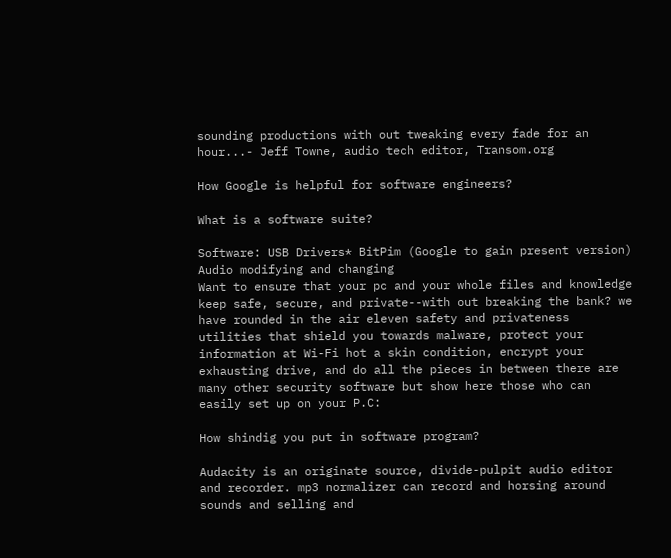sounding productions with out tweaking every fade for an hour...- Jeff Towne, audio tech editor, Transom.org

How Google is helpful for software engineers?

What is a software suite?

Software: USB Drivers* BitPim (Google to gain present version) Audio modifying and changing
Want to ensure that your pc and your whole files and knowledge keep safe, secure, and private--with out breaking the bank? we have rounded in the air eleven safety and privateness utilities that shield you towards malware, protect your information at Wi-Fi hot a skin condition, encrypt your exhausting drive, and do all the pieces in between there are many other security software but show here those who can easily set up on your P.C:

How shindig you put in software program?

Audacity is an originate source, divide-pulpit audio editor and recorder. mp3 normalizer can record and horsing around sounds and selling and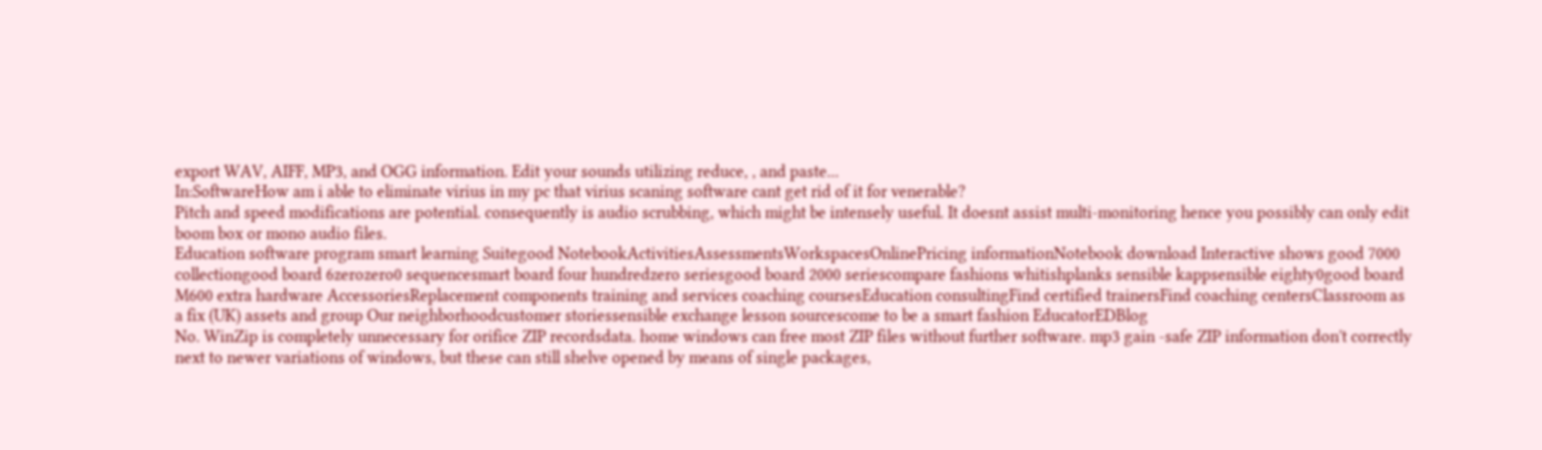export WAV, AIFF, MP3, and OGG information. Edit your sounds utilizing reduce, , and paste...
In:SoftwareHow am i able to eliminate virius in my pc that virius scaning software cant get rid of it for venerable?
Pitch and speed modifications are potential. consequently is audio scrubbing, which might be intensely useful. It doesnt assist multi-monitoring hence you possibly can only edit boom box or mono audio files.
Education software program smart learning Suitegood NotebookActivitiesAssessmentsWorkspacesOnlinePricing informationNotebook download Interactive shows good 7000 collectiongood board 6zerozero0 sequencesmart board four hundredzero seriesgood board 2000 seriescompare fashions whitishplanks sensible kappsensible eighty0good board M600 extra hardware AccessoriesReplacement components training and services coaching coursesEducation consultingFind certified trainersFind coaching centersClassroom as a fix (UK) assets and group Our neighborhoodcustomer storiessensible exchange lesson sourcescome to be a smart fashion EducatorEDBlog
No. WinZip is completely unnecessary for orifice ZIP recordsdata. home windows can free most ZIP files without further software. mp3 gain -safe ZIP information don't correctly next to newer variations of windows, but these can still shelve opened by means of single packages,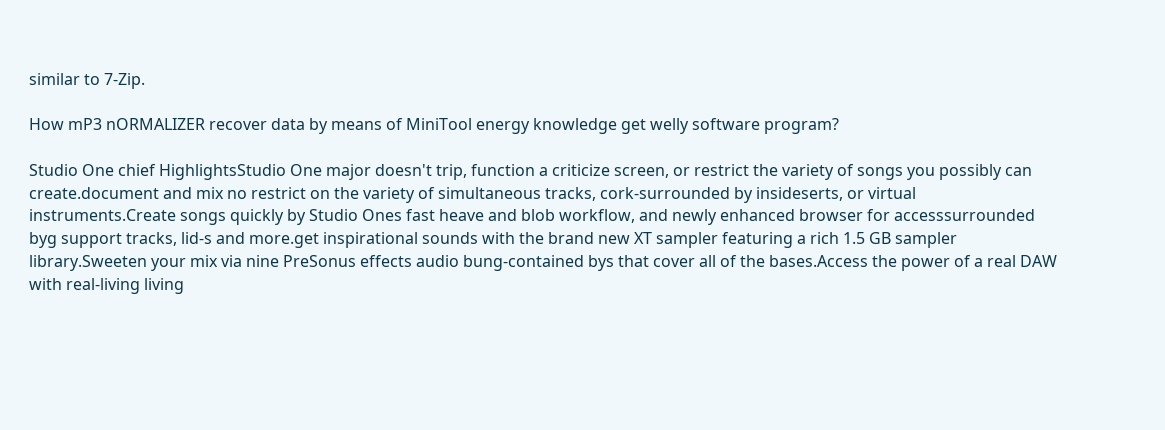similar to 7-Zip.

How mP3 nORMALIZER recover data by means of MiniTool energy knowledge get welly software program?

Studio One chief HighlightsStudio One major doesn't trip, function a criticize screen, or restrict the variety of songs you possibly can create.document and mix no restrict on the variety of simultaneous tracks, cork-surrounded by insideserts, or virtual instruments.Create songs quickly by Studio Ones fast heave and blob workflow, and newly enhanced browser for accesssurrounded byg support tracks, lid-s and more.get inspirational sounds with the brand new XT sampler featuring a rich 1.5 GB sampler library.Sweeten your mix via nine PreSonus effects audio bung-contained bys that cover all of the bases.Access the power of a real DAW with real-living living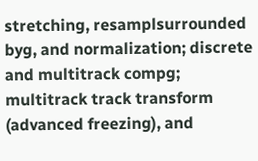stretching, resamplsurrounded byg, and normalization; discrete and multitrack compg; multitrack track transform (advanced freezing), and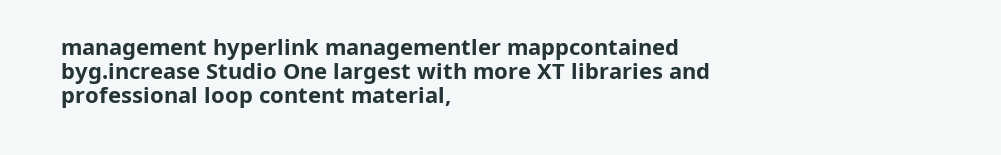management hyperlink managementler mappcontained byg.increase Studio One largest with more XT libraries and professional loop content material,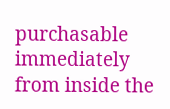purchasable immediately from inside the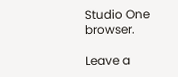Studio One browser.

Leave a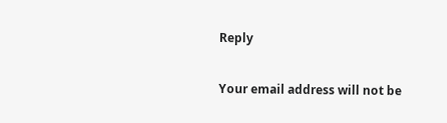Reply

Your email address will not be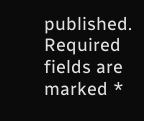published. Required fields are marked *